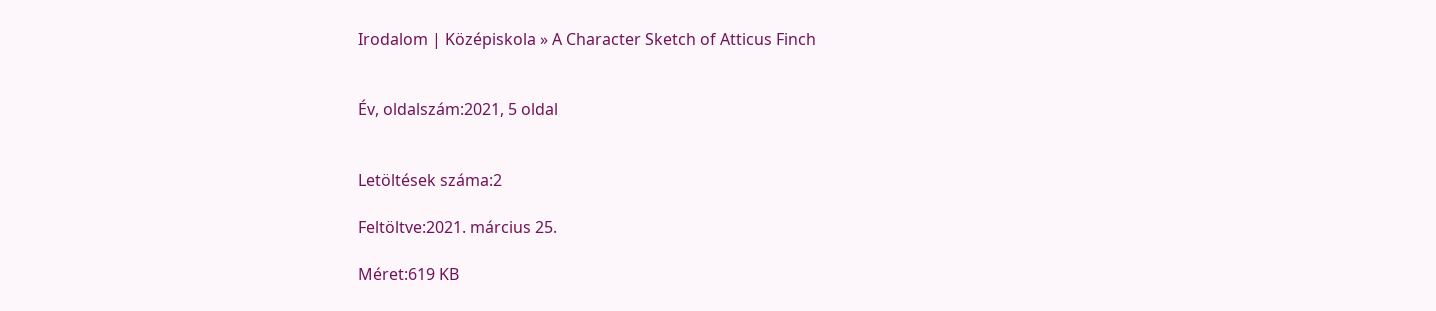Irodalom | Középiskola » A Character Sketch of Atticus Finch


Év, oldalszám:2021, 5 oldal


Letöltések száma:2

Feltöltve:2021. március 25.

Méret:619 KB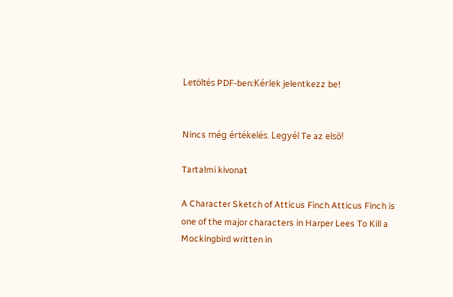Letöltés PDF-ben:Kérlek jelentkezz be!


Nincs még értékelés. Legyél Te az első!

Tartalmi kivonat

A Character Sketch of Atticus Finch Atticus Finch is one of the major characters in Harper Lees To Kill a Mockingbird written in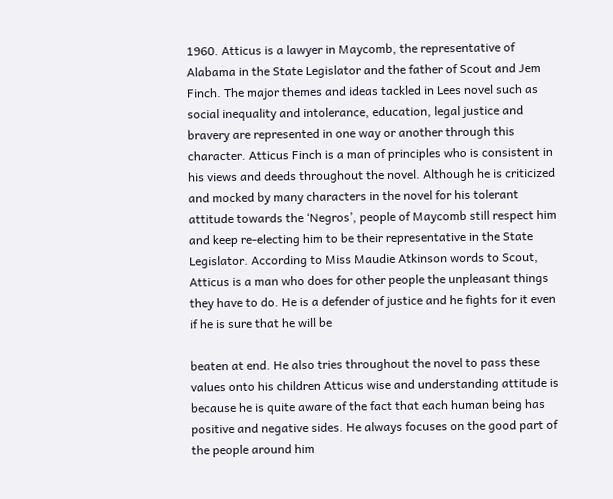1960. Atticus is a lawyer in Maycomb, the representative of Alabama in the State Legislator and the father of Scout and Jem Finch. The major themes and ideas tackled in Lees novel such as social inequality and intolerance, education, legal justice and bravery are represented in one way or another through this character. Atticus Finch is a man of principles who is consistent in his views and deeds throughout the novel. Although he is criticized and mocked by many characters in the novel for his tolerant attitude towards the ‘Negros’, people of Maycomb still respect him and keep re-electing him to be their representative in the State Legislator. According to Miss Maudie Atkinson words to Scout, Atticus is a man who does for other people the unpleasant things they have to do. He is a defender of justice and he fights for it even if he is sure that he will be

beaten at end. He also tries throughout the novel to pass these values onto his children Atticus wise and understanding attitude is because he is quite aware of the fact that each human being has positive and negative sides. He always focuses on the good part of the people around him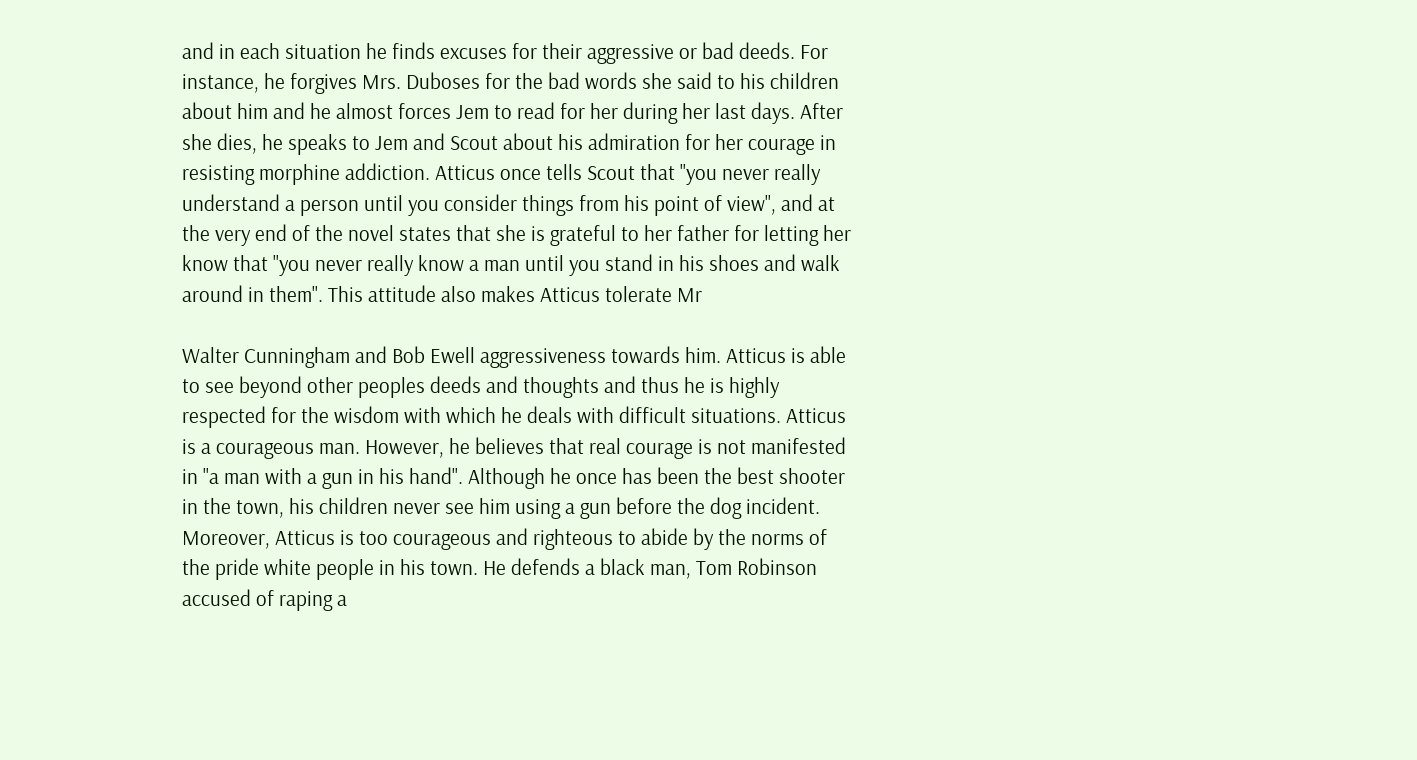and in each situation he finds excuses for their aggressive or bad deeds. For instance, he forgives Mrs. Duboses for the bad words she said to his children about him and he almost forces Jem to read for her during her last days. After she dies, he speaks to Jem and Scout about his admiration for her courage in resisting morphine addiction. Atticus once tells Scout that "you never really understand a person until you consider things from his point of view", and at the very end of the novel states that she is grateful to her father for letting her know that "you never really know a man until you stand in his shoes and walk around in them". This attitude also makes Atticus tolerate Mr

Walter Cunningham and Bob Ewell aggressiveness towards him. Atticus is able to see beyond other peoples deeds and thoughts and thus he is highly respected for the wisdom with which he deals with difficult situations. Atticus is a courageous man. However, he believes that real courage is not manifested in "a man with a gun in his hand". Although he once has been the best shooter in the town, his children never see him using a gun before the dog incident. Moreover, Atticus is too courageous and righteous to abide by the norms of the pride white people in his town. He defends a black man, Tom Robinson accused of raping a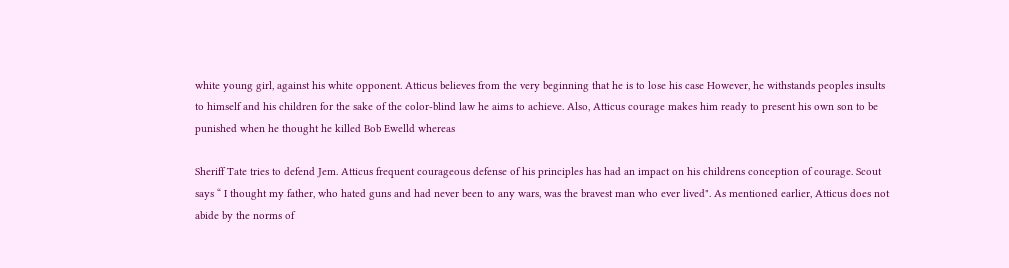white young girl, against his white opponent. Atticus believes from the very beginning that he is to lose his case However, he withstands peoples insults to himself and his children for the sake of the color-blind law he aims to achieve. Also, Atticus courage makes him ready to present his own son to be punished when he thought he killed Bob Ewelld whereas

Sheriff Tate tries to defend Jem. Atticus frequent courageous defense of his principles has had an impact on his childrens conception of courage. Scout says “ I thought my father, who hated guns and had never been to any wars, was the bravest man who ever lived". As mentioned earlier, Atticus does not abide by the norms of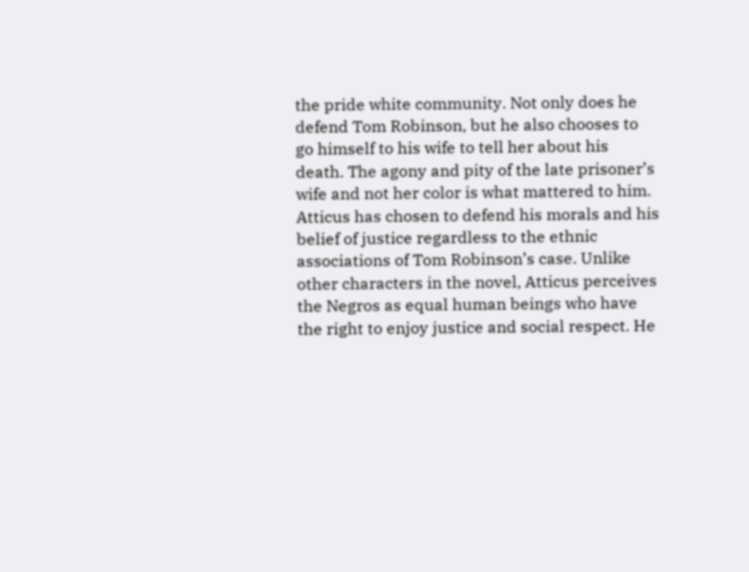the pride white community. Not only does he defend Tom Robinson, but he also chooses to go himself to his wife to tell her about his death. The agony and pity of the late prisoner’s wife and not her color is what mattered to him. Atticus has chosen to defend his morals and his belief of justice regardless to the ethnic associations of Tom Robinson’s case. Unlike other characters in the novel, Atticus perceives the Negros as equal human beings who have the right to enjoy justice and social respect. He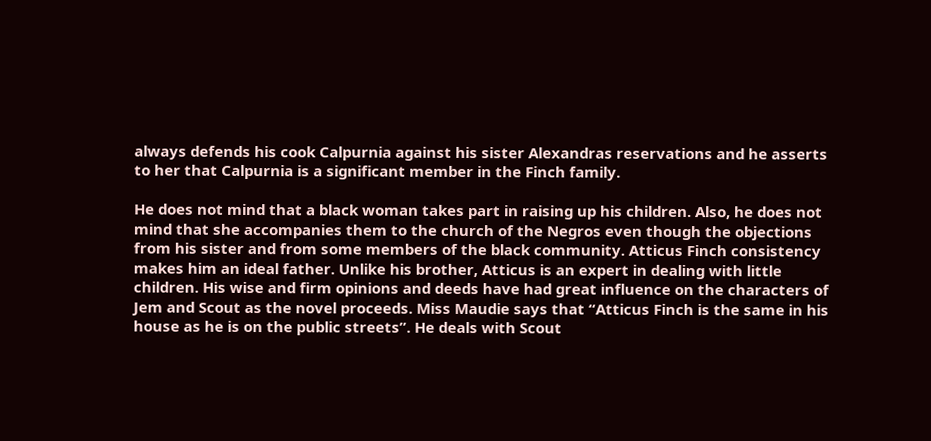always defends his cook Calpurnia against his sister Alexandras reservations and he asserts to her that Calpurnia is a significant member in the Finch family.

He does not mind that a black woman takes part in raising up his children. Also, he does not mind that she accompanies them to the church of the Negros even though the objections from his sister and from some members of the black community. Atticus Finch consistency makes him an ideal father. Unlike his brother, Atticus is an expert in dealing with little children. His wise and firm opinions and deeds have had great influence on the characters of Jem and Scout as the novel proceeds. Miss Maudie says that “Atticus Finch is the same in his house as he is on the public streets”. He deals with Scout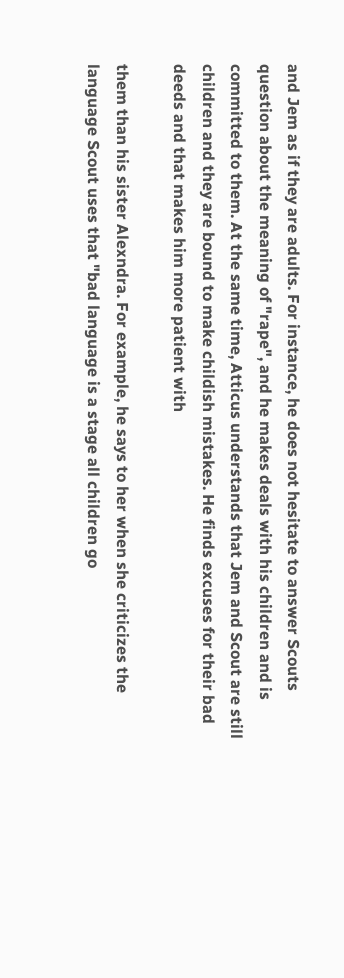and Jem as if they are adults. For instance, he does not hesitate to answer Scouts question about the meaning of "rape", and he makes deals with his children and is committed to them. At the same time, Atticus understands that Jem and Scout are still children and they are bound to make childish mistakes. He finds excuses for their bad deeds and that makes him more patient with

them than his sister Alexndra. For example, he says to her when she criticizes the language Scout uses that "bad language is a stage all children go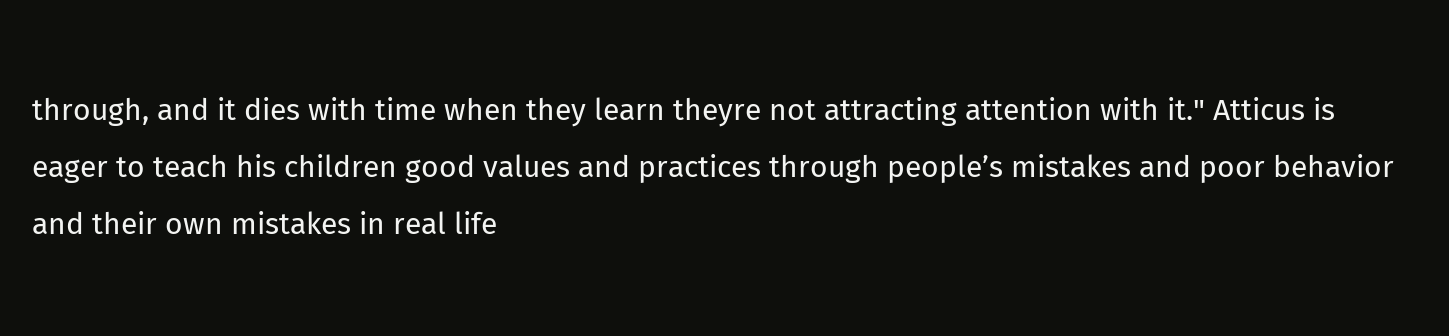through, and it dies with time when they learn theyre not attracting attention with it." Atticus is eager to teach his children good values and practices through people’s mistakes and poor behavior and their own mistakes in real life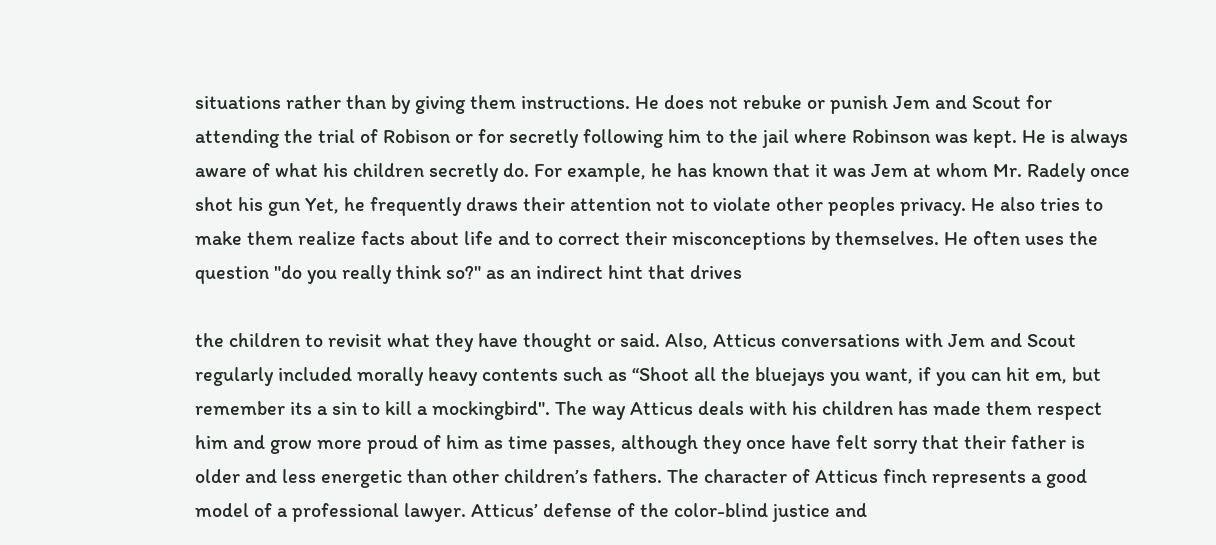situations rather than by giving them instructions. He does not rebuke or punish Jem and Scout for attending the trial of Robison or for secretly following him to the jail where Robinson was kept. He is always aware of what his children secretly do. For example, he has known that it was Jem at whom Mr. Radely once shot his gun Yet, he frequently draws their attention not to violate other peoples privacy. He also tries to make them realize facts about life and to correct their misconceptions by themselves. He often uses the question "do you really think so?" as an indirect hint that drives

the children to revisit what they have thought or said. Also, Atticus conversations with Jem and Scout regularly included morally heavy contents such as “Shoot all the bluejays you want, if you can hit em, but remember its a sin to kill a mockingbird". The way Atticus deals with his children has made them respect him and grow more proud of him as time passes, although they once have felt sorry that their father is older and less energetic than other children’s fathers. The character of Atticus finch represents a good model of a professional lawyer. Atticus’ defense of the color-blind justice and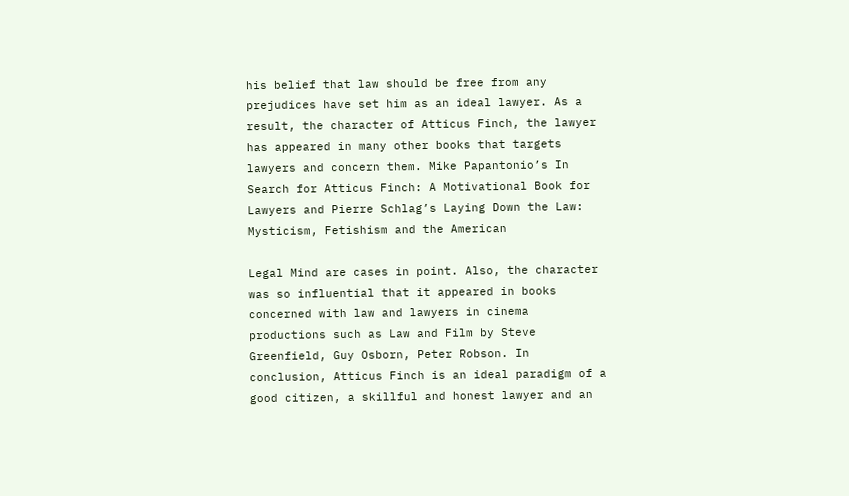his belief that law should be free from any prejudices have set him as an ideal lawyer. As a result, the character of Atticus Finch, the lawyer has appeared in many other books that targets lawyers and concern them. Mike Papantonio’s In Search for Atticus Finch: A Motivational Book for Lawyers and Pierre Schlag’s Laying Down the Law: Mysticism, Fetishism and the American

Legal Mind are cases in point. Also, the character was so influential that it appeared in books concerned with law and lawyers in cinema productions such as Law and Film by Steve Greenfield, Guy Osborn, Peter Robson. In conclusion, Atticus Finch is an ideal paradigm of a good citizen, a skillful and honest lawyer and an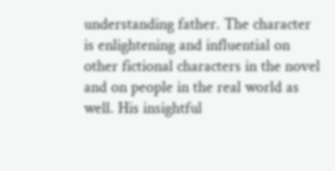understanding father. The character is enlightening and influential on other fictional characters in the novel and on people in the real world as well. His insightful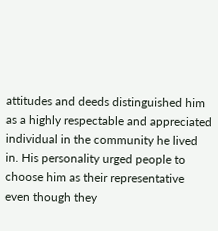attitudes and deeds distinguished him as a highly respectable and appreciated individual in the community he lived in. His personality urged people to choose him as their representative even though they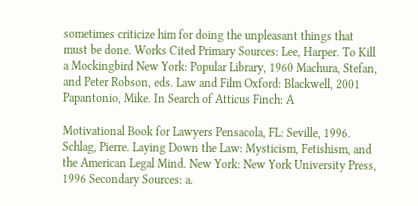sometimes criticize him for doing the unpleasant things that must be done. Works Cited Primary Sources: Lee, Harper. To Kill a Mockingbird New York: Popular Library, 1960 Machura, Stefan, and Peter Robson, eds. Law and Film Oxford: Blackwell, 2001 Papantonio, Mike. In Search of Atticus Finch: A

Motivational Book for Lawyers Pensacola, FL: Seville, 1996. Schlag, Pierre. Laying Down the Law: Mysticism, Fetishism, and the American Legal Mind. New York: New York University Press, 1996 Secondary Sources: a.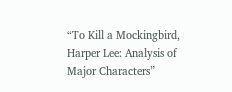“To Kill a Mockingbird, Harper Lee: Analysis of Major Characters”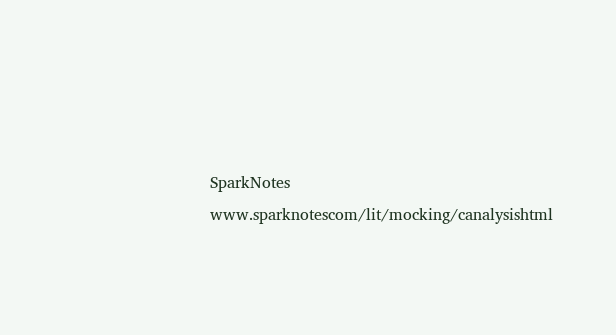SparkNotes www.sparknotescom/lit/mocking/canalysishtml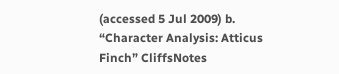(accessed 5 Jul 2009) b. “Character Analysis: Atticus Finch” CliffsNotes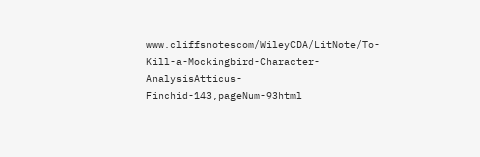www.cliffsnotescom/WileyCDA/LitNote/To-Kill-a-Mockingbird-Character-AnalysisAtticus-Finchid-143,pageNum-93html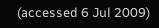(accessed 6 Jul 2009)